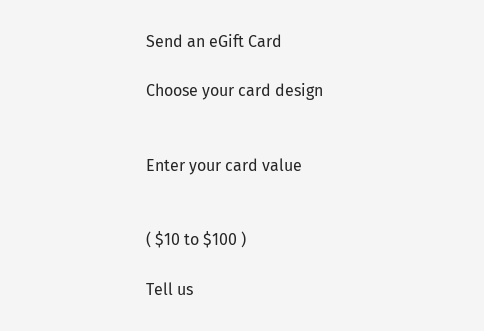Send an eGift Card

Choose your card design


Enter your card value


( $10 to $100 )

Tell us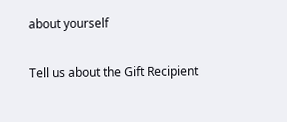about yourself

Tell us about the Gift Recipient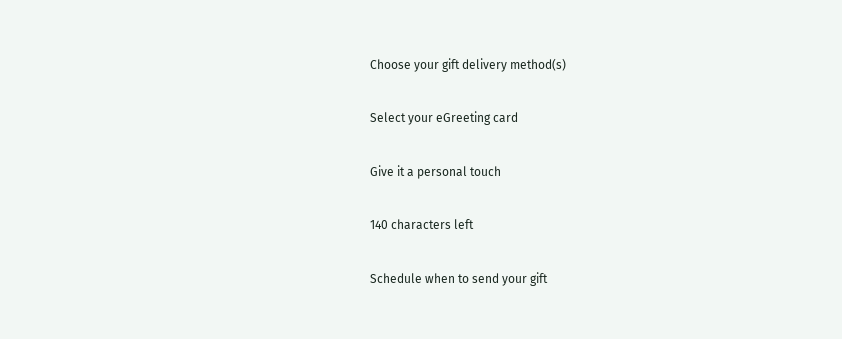Choose your gift delivery method(s)

Select your eGreeting card

Give it a personal touch

140 characters left

Schedule when to send your gift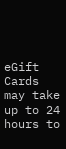eGift Cards may take up to 24 hours to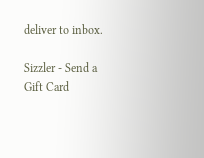deliver to inbox.

Sizzler - Send a Gift Card